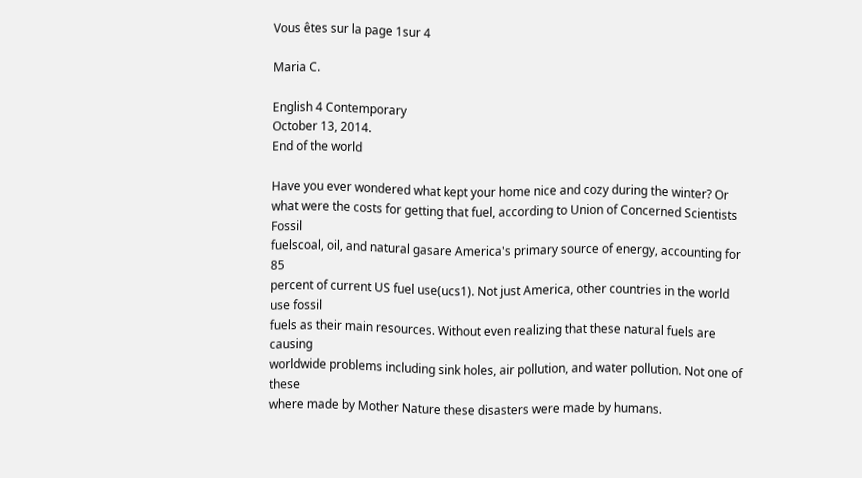Vous êtes sur la page 1sur 4

Maria C.

English 4 Contemporary
October 13, 2014.
End of the world

Have you ever wondered what kept your home nice and cozy during the winter? Or
what were the costs for getting that fuel, according to Union of Concerned Scientists Fossil
fuelscoal, oil, and natural gasare America's primary source of energy, accounting for 85
percent of current US fuel use(ucs1). Not just America, other countries in the world use fossil
fuels as their main resources. Without even realizing that these natural fuels are causing
worldwide problems including sink holes, air pollution, and water pollution. Not one of these
where made by Mother Nature these disasters were made by humans.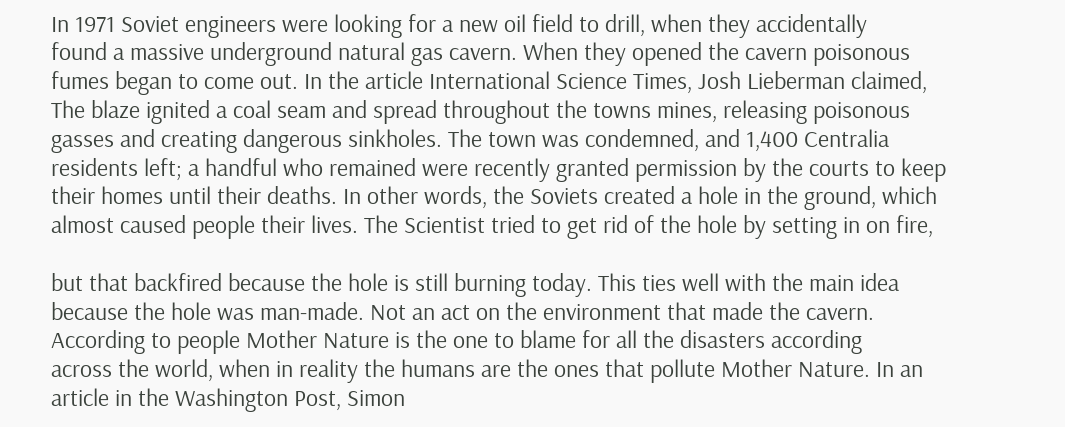In 1971 Soviet engineers were looking for a new oil field to drill, when they accidentally
found a massive underground natural gas cavern. When they opened the cavern poisonous
fumes began to come out. In the article International Science Times, Josh Lieberman claimed,
The blaze ignited a coal seam and spread throughout the towns mines, releasing poisonous
gasses and creating dangerous sinkholes. The town was condemned, and 1,400 Centralia
residents left; a handful who remained were recently granted permission by the courts to keep
their homes until their deaths. In other words, the Soviets created a hole in the ground, which
almost caused people their lives. The Scientist tried to get rid of the hole by setting in on fire,

but that backfired because the hole is still burning today. This ties well with the main idea
because the hole was man-made. Not an act on the environment that made the cavern.
According to people Mother Nature is the one to blame for all the disasters according
across the world, when in reality the humans are the ones that pollute Mother Nature. In an
article in the Washington Post, Simon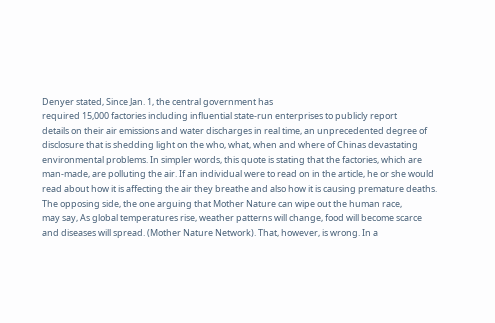Denyer stated, Since Jan. 1, the central government has
required 15,000 factories including influential state-run enterprises to publicly report
details on their air emissions and water discharges in real time, an unprecedented degree of
disclosure that is shedding light on the who, what, when and where of Chinas devastating
environmental problems. In simpler words, this quote is stating that the factories, which are
man-made, are polluting the air. If an individual were to read on in the article, he or she would
read about how it is affecting the air they breathe and also how it is causing premature deaths.
The opposing side, the one arguing that Mother Nature can wipe out the human race,
may say, As global temperatures rise, weather patterns will change, food will become scarce
and diseases will spread. (Mother Nature Network). That, however, is wrong. In a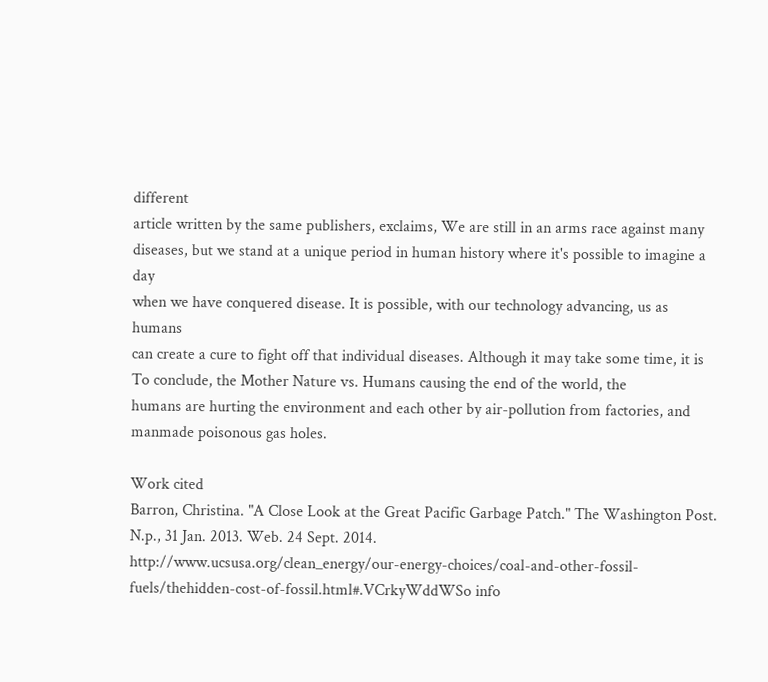different
article written by the same publishers, exclaims, We are still in an arms race against many
diseases, but we stand at a unique period in human history where it's possible to imagine a day
when we have conquered disease. It is possible, with our technology advancing, us as humans
can create a cure to fight off that individual diseases. Although it may take some time, it is
To conclude, the Mother Nature vs. Humans causing the end of the world, the
humans are hurting the environment and each other by air-pollution from factories, and manmade poisonous gas holes.

Work cited
Barron, Christina. "A Close Look at the Great Pacific Garbage Patch." The Washington Post.
N.p., 31 Jan. 2013. Web. 24 Sept. 2014.
http://www.ucsusa.org/clean_energy/our-energy-choices/coal-and-other-fossil-fuels/thehidden-cost-of-fossil.html#.VCrkyWddWSo info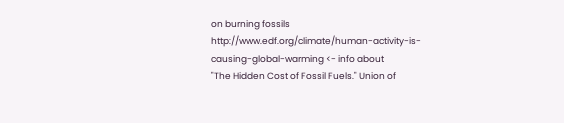on burning fossils
http://www.edf.org/climate/human-activity-is-causing-global-warming <- info about
"The Hidden Cost of Fossil Fuels." Union of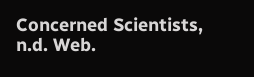Concerned Scientists, n.d. Web.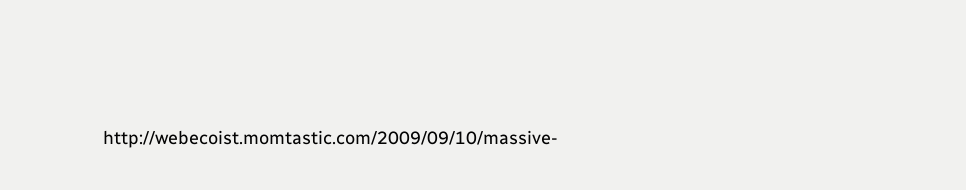http://webecoist.momtastic.com/2009/09/10/massive-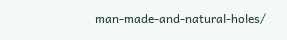man-made-and-natural-holes/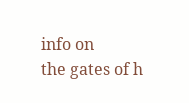info on
the gates of h